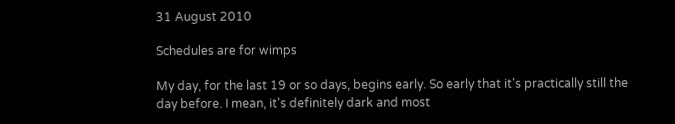31 August 2010

Schedules are for wimps

My day, for the last 19 or so days, begins early. So early that it's practically still the day before. I mean, it's definitely dark and most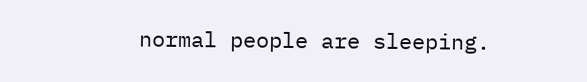normal people are sleeping.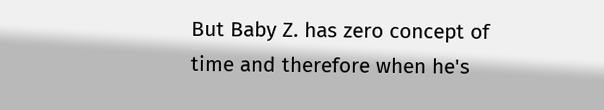But Baby Z. has zero concept of time and therefore when he's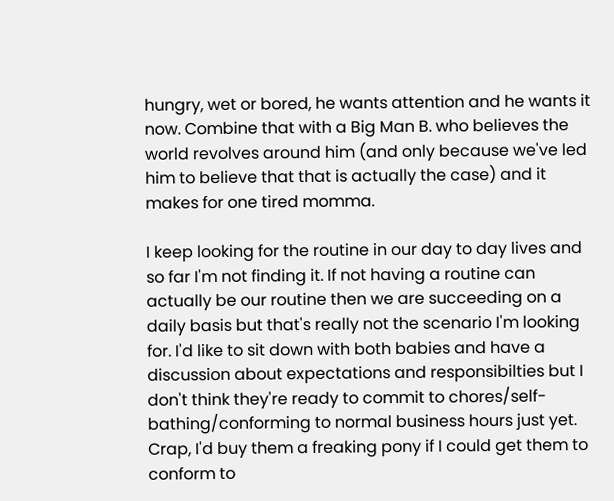hungry, wet or bored, he wants attention and he wants it now. Combine that with a Big Man B. who believes the world revolves around him (and only because we've led him to believe that that is actually the case) and it makes for one tired momma.

I keep looking for the routine in our day to day lives and so far I'm not finding it. If not having a routine can actually be our routine then we are succeeding on a daily basis but that's really not the scenario I'm looking for. I'd like to sit down with both babies and have a discussion about expectations and responsibilties but I don't think they're ready to commit to chores/self-bathing/conforming to normal business hours just yet. Crap, I'd buy them a freaking pony if I could get them to conform to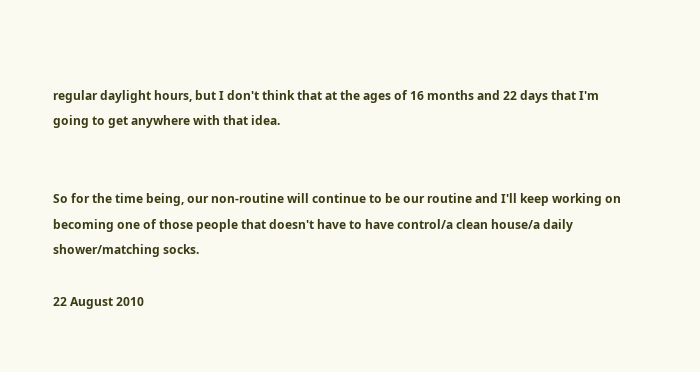regular daylight hours, but I don't think that at the ages of 16 months and 22 days that I'm going to get anywhere with that idea.


So for the time being, our non-routine will continue to be our routine and I'll keep working on becoming one of those people that doesn't have to have control/a clean house/a daily shower/matching socks.

22 August 2010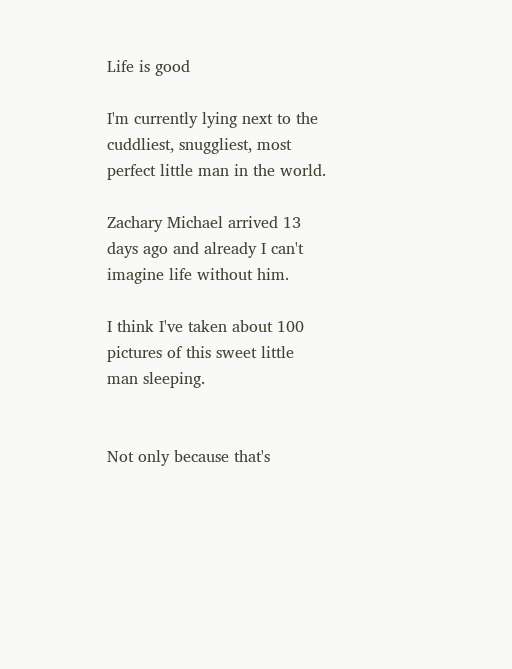Life is good

I'm currently lying next to the cuddliest, snuggliest, most perfect little man in the world.

Zachary Michael arrived 13 days ago and already I can't imagine life without him.

I think I've taken about 100 pictures of this sweet little man sleeping.


Not only because that's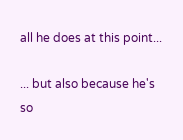all he does at this point...

... but also because he's so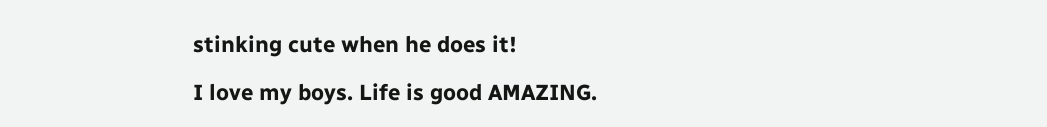stinking cute when he does it!

I love my boys. Life is good AMAZING.